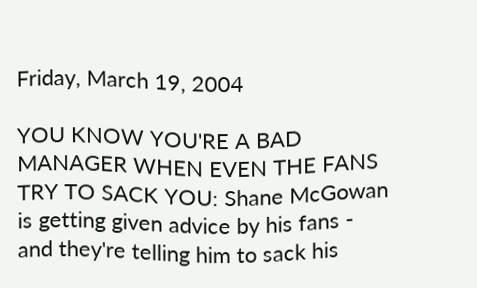Friday, March 19, 2004

YOU KNOW YOU'RE A BAD MANAGER WHEN EVEN THE FANS TRY TO SACK YOU: Shane McGowan is getting given advice by his fans - and they're telling him to sack his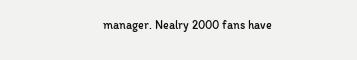manager. Nealry 2000 fans have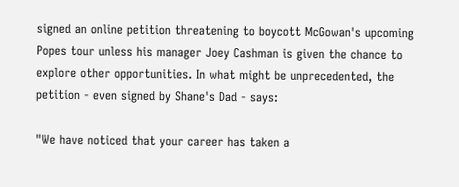signed an online petition threatening to boycott McGowan's upcoming Popes tour unless his manager Joey Cashman is given the chance to explore other opportunities. In what might be unprecedented, the petition - even signed by Shane's Dad - says:

"We have noticed that your career has taken a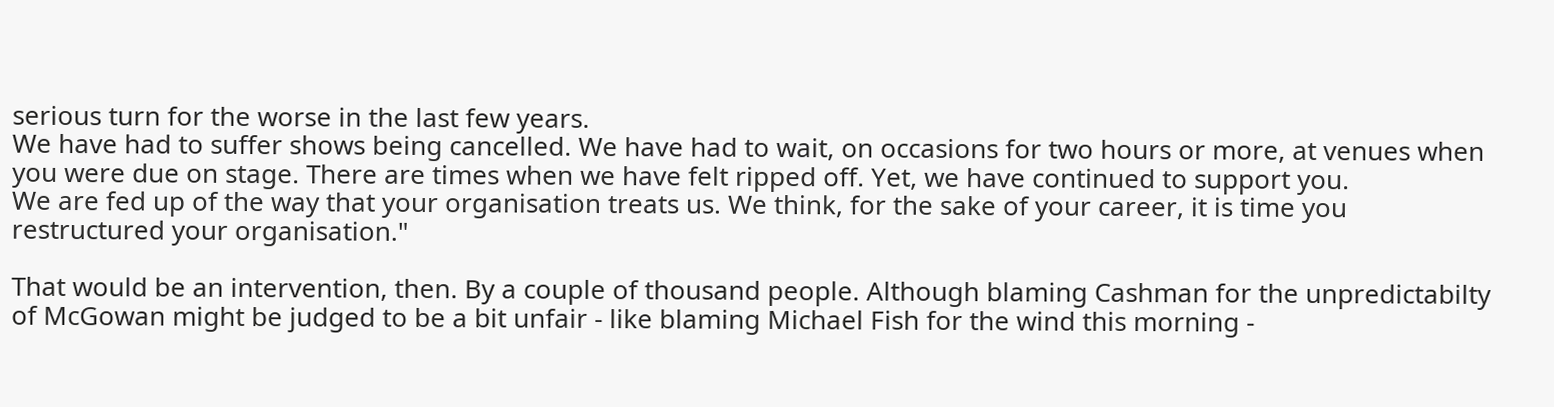serious turn for the worse in the last few years.
We have had to suffer shows being cancelled. We have had to wait, on occasions for two hours or more, at venues when you were due on stage. There are times when we have felt ripped off. Yet, we have continued to support you.
We are fed up of the way that your organisation treats us. We think, for the sake of your career, it is time you restructured your organisation."

That would be an intervention, then. By a couple of thousand people. Although blaming Cashman for the unpredictabilty of McGowan might be judged to be a bit unfair - like blaming Michael Fish for the wind this morning -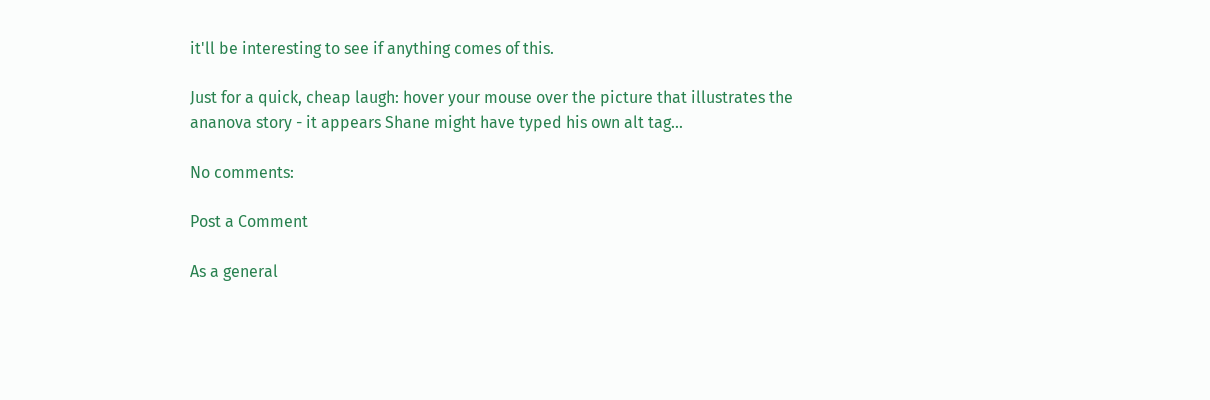it'll be interesting to see if anything comes of this.

Just for a quick, cheap laugh: hover your mouse over the picture that illustrates the ananova story - it appears Shane might have typed his own alt tag...

No comments:

Post a Comment

As a general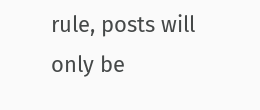rule, posts will only be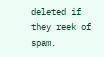deleted if they reek of spam.